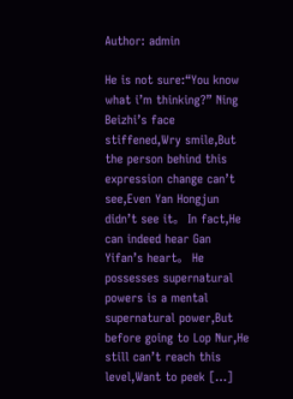Author: admin

He is not sure:“You know what i’m thinking?” Ning Beizhi’s face stiffened,Wry smile,But the person behind this expression change can’t see,Even Yan Hongjun didn’t see it。 In fact,He can indeed hear Gan Yifan’s heart。 He possesses supernatural powers is a mental supernatural power,But before going to Lop Nur,He still can’t reach this level,Want to peek […]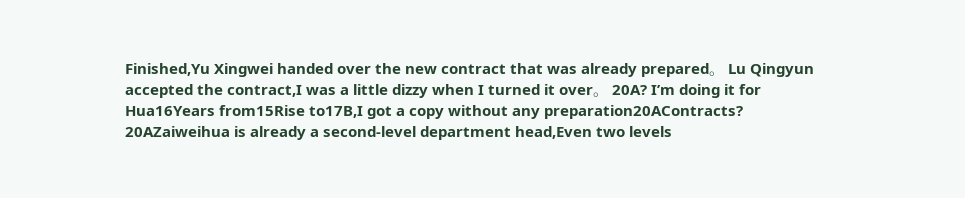Finished,Yu Xingwei handed over the new contract that was already prepared。 Lu Qingyun accepted the contract,I was a little dizzy when I turned it over。 20A? I’m doing it for Hua16Years from15Rise to17B,I got a copy without any preparation20AContracts? 20AZaiweihua is already a second-level department head,Even two levels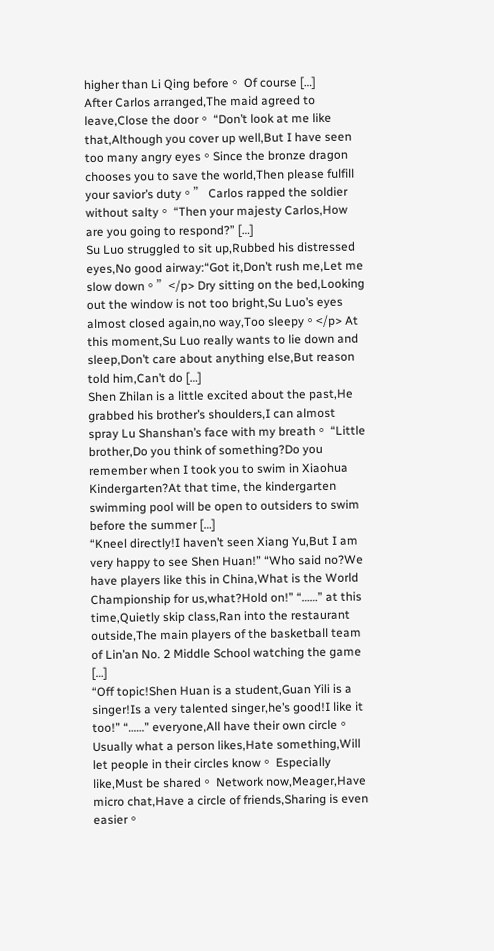higher than Li Qing before。 Of course […]
After Carlos arranged,The maid agreed to leave,Close the door。 “Don’t look at me like that,Although you cover up well,But I have seen too many angry eyes。Since the bronze dragon chooses you to save the world,Then please fulfill your savior’s duty。” Carlos rapped the soldier without salty。 “Then your majesty Carlos,How are you going to respond?” […]
Su Luo struggled to sit up,Rubbed his distressed eyes,No good airway:“Got it,Don’t rush me,Let me slow down。”</p> Dry sitting on the bed,Looking out the window is not too bright,Su Luo’s eyes almost closed again,no way,Too sleepy。</p> At this moment,Su Luo really wants to lie down and sleep,Don’t care about anything else,But reason told him,Can’t do […]
Shen Zhilan is a little excited about the past,He grabbed his brother’s shoulders,I can almost spray Lu Shanshan’s face with my breath。 “Little brother,Do you think of something?Do you remember when I took you to swim in Xiaohua Kindergarten?At that time, the kindergarten swimming pool will be open to outsiders to swim before the summer […]
“Kneel directly!I haven’t seen Xiang Yu,But I am very happy to see Shen Huan!” “Who said no?We have players like this in China,What is the World Championship for us,what?Hold on!” “……” at this time,Quietly skip class,Ran into the restaurant outside,The main players of the basketball team of Lin’an No. 2 Middle School watching the game […]
“Off topic!Shen Huan is a student,Guan Yili is a singer!Is a very talented singer,he’s good!I like it too!” “……” everyone,All have their own circle。 Usually what a person likes,Hate something,Will let people in their circles know。 Especially like,Must be shared。 Network now,Meager,Have micro chat,Have a circle of friends,Sharing is even easier。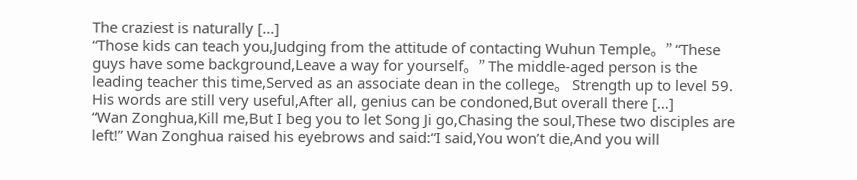The craziest is naturally […]
“Those kids can teach you,Judging from the attitude of contacting Wuhun Temple。” “These guys have some background,Leave a way for yourself。” The middle-aged person is the leading teacher this time,Served as an associate dean in the college。 Strength up to level 59. His words are still very useful,After all, genius can be condoned,But overall there […]
“Wan Zonghua,Kill me,But I beg you to let Song Ji go,Chasing the soul,These two disciples are left!” Wan Zonghua raised his eyebrows and said:“I said,You won’t die,And you will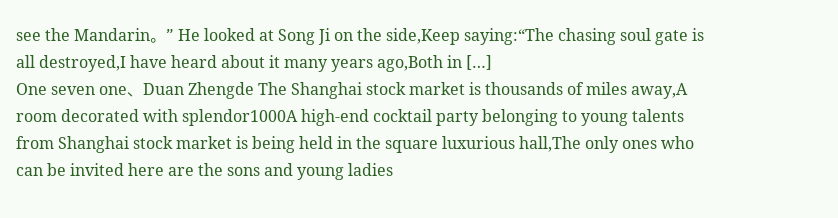see the Mandarin。” He looked at Song Ji on the side,Keep saying:“The chasing soul gate is all destroyed,I have heard about it many years ago,Both in […]
One seven one、Duan Zhengde The Shanghai stock market is thousands of miles away,A room decorated with splendor1000A high-end cocktail party belonging to young talents from Shanghai stock market is being held in the square luxurious hall,The only ones who can be invited here are the sons and young ladies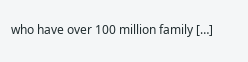who have over 100 million family […]